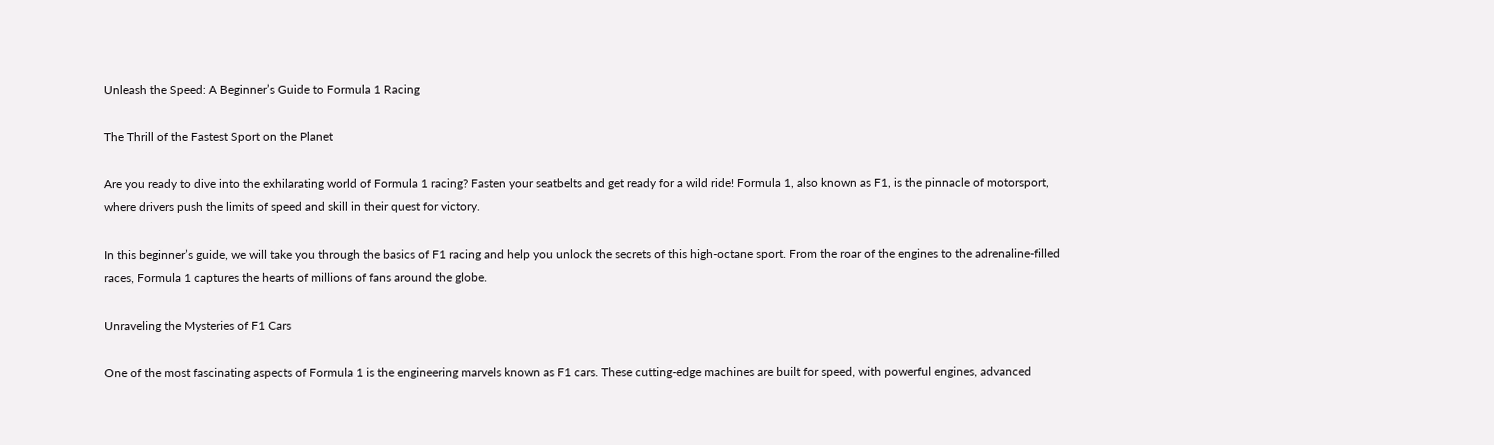Unleash the Speed: A Beginner’s Guide to Formula 1 Racing

The Thrill of the Fastest Sport on the Planet

Are you ready to dive into the exhilarating world of Formula 1 racing? Fasten your seatbelts and get ready for a wild ride! Formula 1, also known as F1, is the pinnacle of motorsport, where drivers push the limits of speed and skill in their quest for victory.

In this beginner’s guide, we will take you through the basics of F1 racing and help you unlock the secrets of this high-octane sport. From the roar of the engines to the adrenaline-filled races, Formula 1 captures the hearts of millions of fans around the globe.

Unraveling the Mysteries of F1 Cars

One of the most fascinating aspects of Formula 1 is the engineering marvels known as F1 cars. These cutting-edge machines are built for speed, with powerful engines, advanced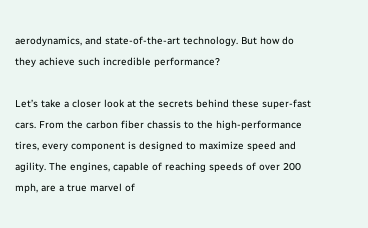aerodynamics, and state-of-the-art technology. But how do they achieve such incredible performance?

Let’s take a closer look at the secrets behind these super-fast cars. From the carbon fiber chassis to the high-performance tires, every component is designed to maximize speed and agility. The engines, capable of reaching speeds of over 200 mph, are a true marvel of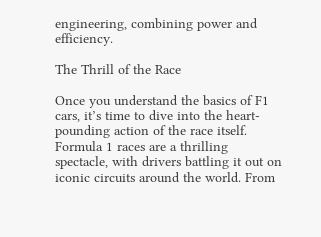engineering, combining power and efficiency.

The Thrill of the Race

Once you understand the basics of F1 cars, it’s time to dive into the heart-pounding action of the race itself. Formula 1 races are a thrilling spectacle, with drivers battling it out on iconic circuits around the world. From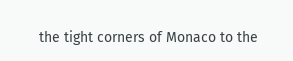the tight corners of Monaco to the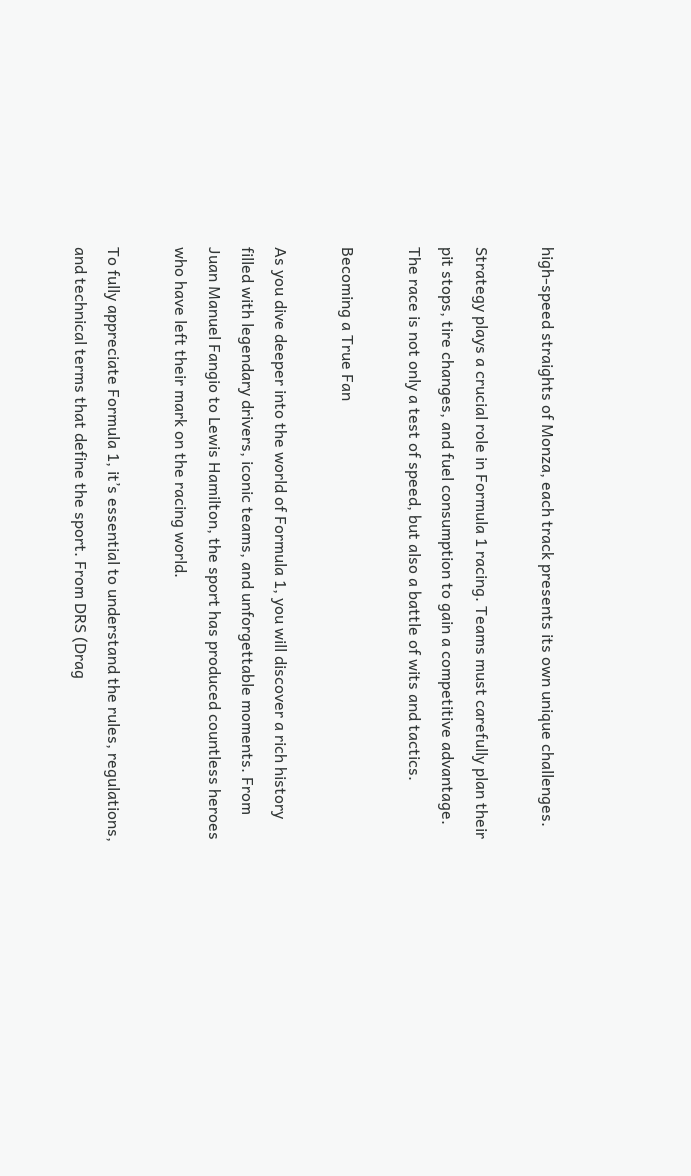high-speed straights of Monza, each track presents its own unique challenges.

Strategy plays a crucial role in Formula 1 racing. Teams must carefully plan their pit stops, tire changes, and fuel consumption to gain a competitive advantage. The race is not only a test of speed, but also a battle of wits and tactics.

Becoming a True Fan

As you dive deeper into the world of Formula 1, you will discover a rich history filled with legendary drivers, iconic teams, and unforgettable moments. From Juan Manuel Fangio to Lewis Hamilton, the sport has produced countless heroes who have left their mark on the racing world.

To fully appreciate Formula 1, it’s essential to understand the rules, regulations, and technical terms that define the sport. From DRS (Drag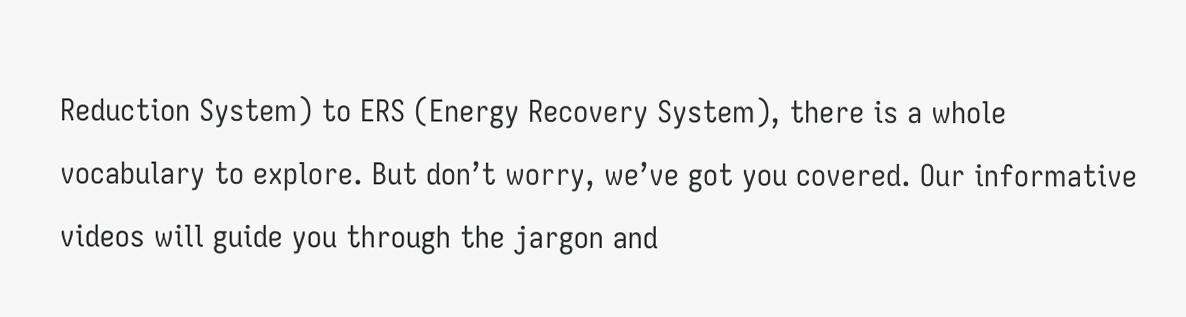Reduction System) to ERS (Energy Recovery System), there is a whole vocabulary to explore. But don’t worry, we’ve got you covered. Our informative videos will guide you through the jargon and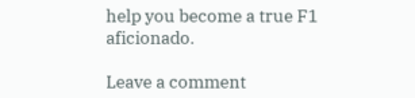help you become a true F1 aficionado.

Leave a comment